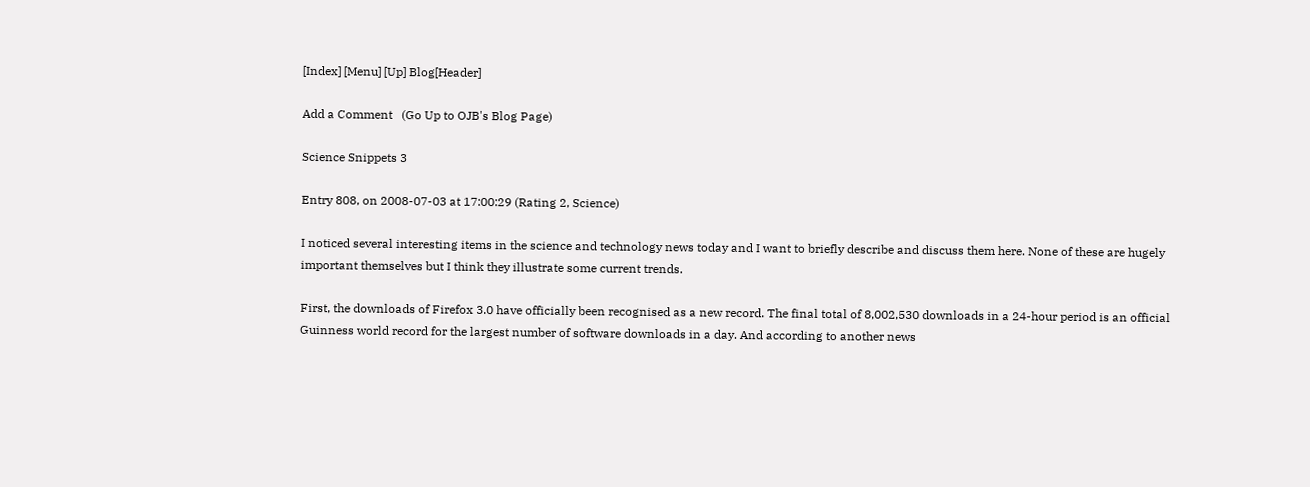[Index] [Menu] [Up] Blog[Header]

Add a Comment   (Go Up to OJB's Blog Page)

Science Snippets 3

Entry 808, on 2008-07-03 at 17:00:29 (Rating 2, Science)

I noticed several interesting items in the science and technology news today and I want to briefly describe and discuss them here. None of these are hugely important themselves but I think they illustrate some current trends.

First, the downloads of Firefox 3.0 have officially been recognised as a new record. The final total of 8,002,530 downloads in a 24-hour period is an official Guinness world record for the largest number of software downloads in a day. And according to another news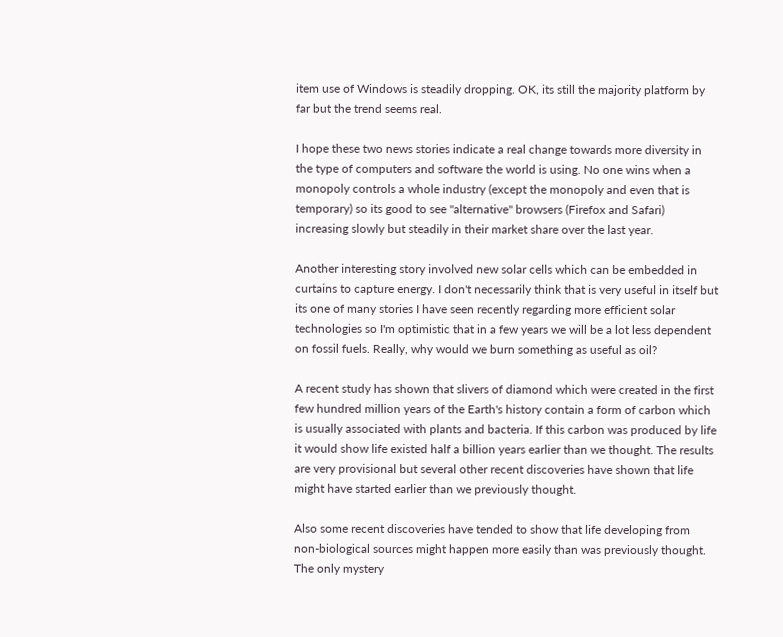item use of Windows is steadily dropping. OK, its still the majority platform by far but the trend seems real.

I hope these two news stories indicate a real change towards more diversity in the type of computers and software the world is using. No one wins when a monopoly controls a whole industry (except the monopoly and even that is temporary) so its good to see "alternative" browsers (Firefox and Safari) increasing slowly but steadily in their market share over the last year.

Another interesting story involved new solar cells which can be embedded in curtains to capture energy. I don't necessarily think that is very useful in itself but its one of many stories I have seen recently regarding more efficient solar technologies so I'm optimistic that in a few years we will be a lot less dependent on fossil fuels. Really, why would we burn something as useful as oil?

A recent study has shown that slivers of diamond which were created in the first few hundred million years of the Earth's history contain a form of carbon which is usually associated with plants and bacteria. If this carbon was produced by life it would show life existed half a billion years earlier than we thought. The results are very provisional but several other recent discoveries have shown that life might have started earlier than we previously thought.

Also some recent discoveries have tended to show that life developing from non-biological sources might happen more easily than was previously thought. The only mystery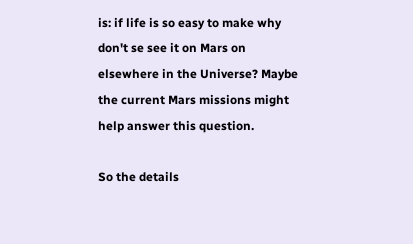is: if life is so easy to make why don't se see it on Mars on elsewhere in the Universe? Maybe the current Mars missions might help answer this question.

So the details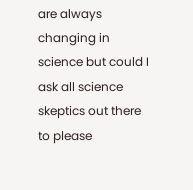are always changing in science but could I ask all science skeptics out there to please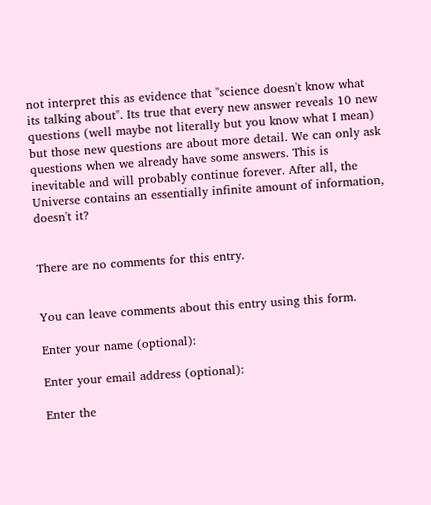not interpret this as evidence that "science doesn't know what its talking about". Its true that every new answer reveals 10 new questions (well maybe not literally but you know what I mean) but those new questions are about more detail. We can only ask questions when we already have some answers. This is inevitable and will probably continue forever. After all, the Universe contains an essentially infinite amount of information, doesn't it?


There are no comments for this entry.


You can leave comments about this entry using this form.

Enter your name (optional):

Enter your email address (optional):

Enter the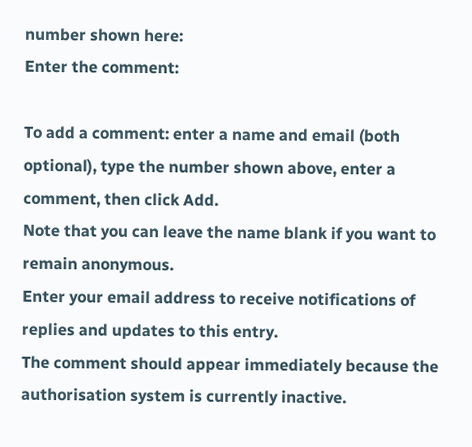number shown here:
Enter the comment:

To add a comment: enter a name and email (both optional), type the number shown above, enter a comment, then click Add.
Note that you can leave the name blank if you want to remain anonymous.
Enter your email address to receive notifications of replies and updates to this entry.
The comment should appear immediately because the authorisation system is currently inactive.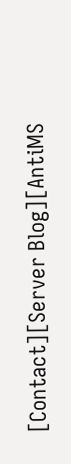[Contact][Server Blog][AntiMS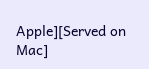Apple][Served on Mac]